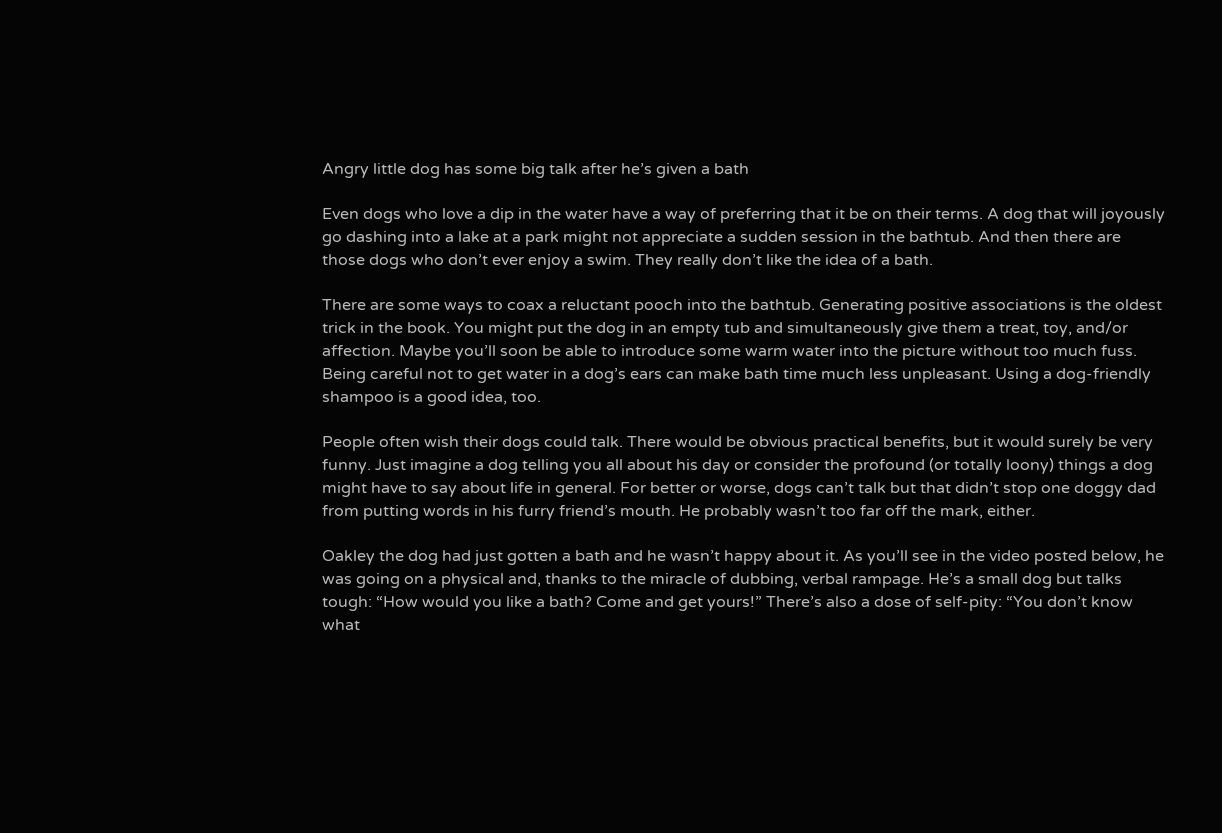Angry little dog has some big talk after he’s given a bath

Even dogs who love a dip in the water have a way of preferring that it be on their terms. A dog that will joyously go dashing into a lake at a park might not appreciate a sudden session in the bathtub. And then there are those dogs who don’t ever enjoy a swim. They really don’t like the idea of a bath.

There are some ways to coax a reluctant pooch into the bathtub. Generating positive associations is the oldest trick in the book. You might put the dog in an empty tub and simultaneously give them a treat, toy, and/or affection. Maybe you’ll soon be able to introduce some warm water into the picture without too much fuss. Being careful not to get water in a dog’s ears can make bath time much less unpleasant. Using a dog-friendly shampoo is a good idea, too.

People often wish their dogs could talk. There would be obvious practical benefits, but it would surely be very funny. Just imagine a dog telling you all about his day or consider the profound (or totally loony) things a dog might have to say about life in general. For better or worse, dogs can’t talk but that didn’t stop one doggy dad from putting words in his furry friend’s mouth. He probably wasn’t too far off the mark, either.

Oakley the dog had just gotten a bath and he wasn’t happy about it. As you’ll see in the video posted below, he was going on a physical and, thanks to the miracle of dubbing, verbal rampage. He’s a small dog but talks tough: “How would you like a bath? Come and get yours!” There’s also a dose of self-pity: “You don’t know what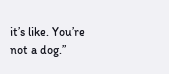it’s like. You’re not a dog.”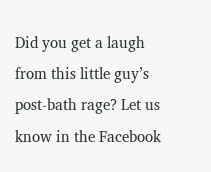Did you get a laugh from this little guy’s post-bath rage? Let us know in the Facebook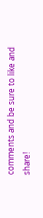comments and be sure to like and share!